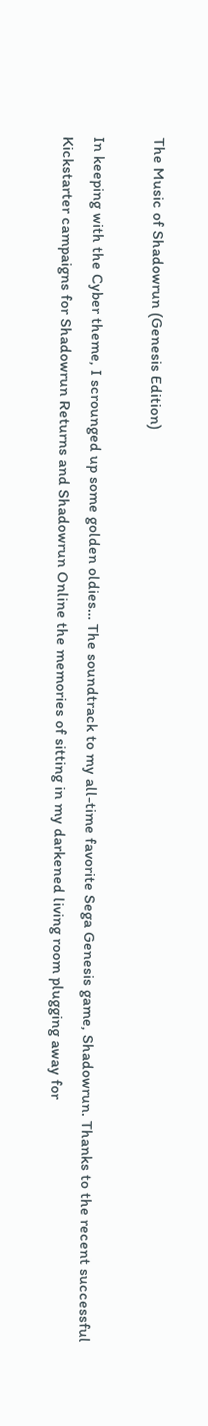The Music of Shadowrun (Genesis Edition)

In keeping with the Cyber theme, I scrounged up some golden oldies… The soundtrack to my all-time favorite Sega Genesis game, Shadowrun. Thanks to the recent successful Kickstarter campaigns for Shadowrun Returns and Shadowrun Online the memories of sitting in my darkened living room plugging away for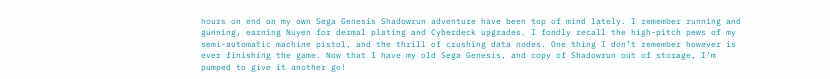hours on end on my own Sega Genesis Shadowrun adventure have been top of mind lately. I remember running and gunning, earning Nuyen for dermal plating and Cyberdeck upgrades. I fondly recall the high-pitch pews of my semi-automatic machine pistol, and the thrill of crushing data nodes. One thing I don’t remember however is ever finishing the game. Now that I have my old Sega Genesis, and copy of Shadowrun out of storage, I’m pumped to give it another go!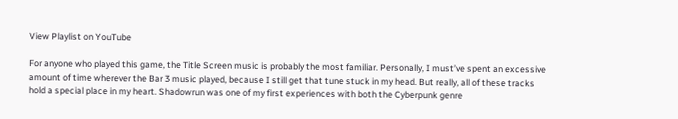View Playlist on YouTube

For anyone who played this game, the Title Screen music is probably the most familiar. Personally, I must’ve spent an excessive amount of time wherever the Bar 3 music played, because I still get that tune stuck in my head. But really, all of these tracks hold a special place in my heart. Shadowrun was one of my first experiences with both the Cyberpunk genre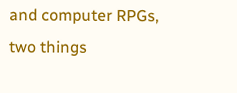and computer RPGs, two things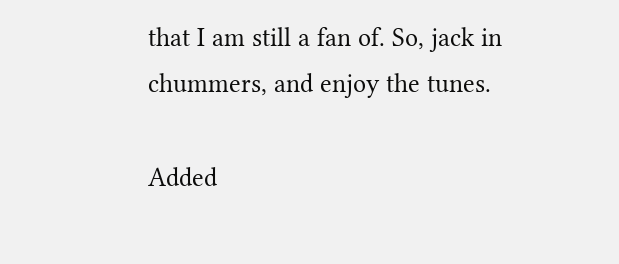that I am still a fan of. So, jack in chummers, and enjoy the tunes.

Added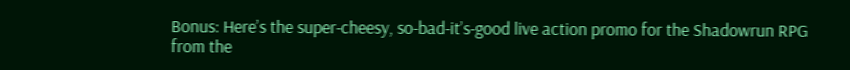Bonus: Here’s the super-cheesy, so-bad-it’s-good live action promo for the Shadowrun RPG from the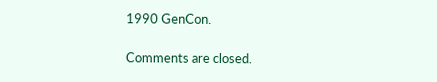1990 GenCon.

Comments are closed.